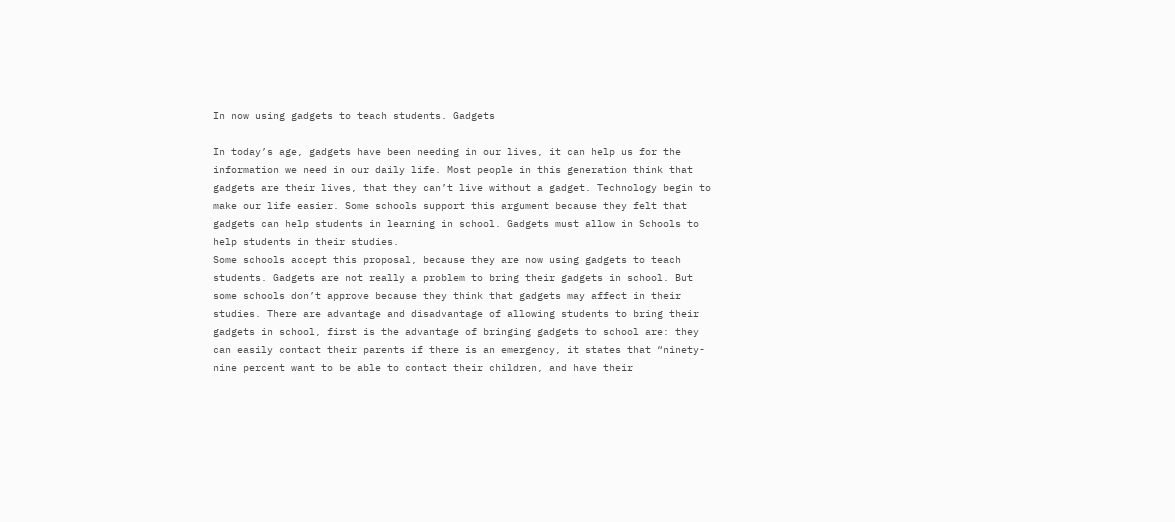In now using gadgets to teach students. Gadgets

In today’s age, gadgets have been needing in our lives, it can help us for the information we need in our daily life. Most people in this generation think that gadgets are their lives, that they can’t live without a gadget. Technology begin to make our life easier. Some schools support this argument because they felt that gadgets can help students in learning in school. Gadgets must allow in Schools to help students in their studies.
Some schools accept this proposal, because they are now using gadgets to teach students. Gadgets are not really a problem to bring their gadgets in school. But some schools don’t approve because they think that gadgets may affect in their studies. There are advantage and disadvantage of allowing students to bring their gadgets in school, first is the advantage of bringing gadgets to school are: they can easily contact their parents if there is an emergency, it states that “ninety-nine percent want to be able to contact their children, and have their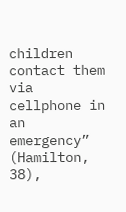children contact them via cellphone in an emergency” (Hamilton, 38),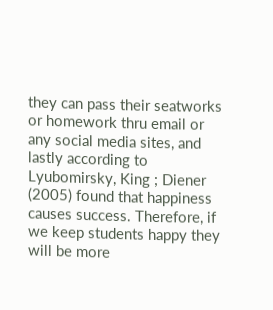they can pass their seatworks or homework thru email or any social media sites, and lastly according to Lyubomirsky, King ; Diener (2005) found that happiness causes success. Therefore, if we keep students happy they will be more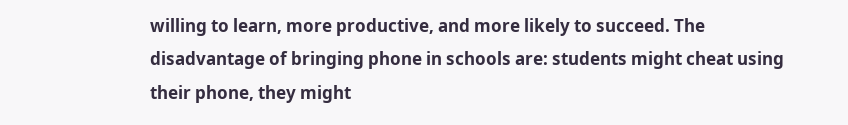willing to learn, more productive, and more likely to succeed. The disadvantage of bringing phone in schools are: students might cheat using their phone, they might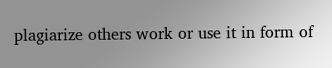plagiarize others work or use it in form of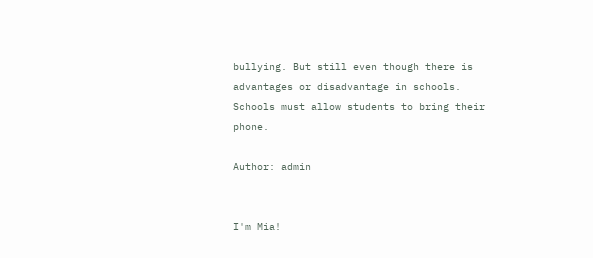bullying. But still even though there is advantages or disadvantage in schools. Schools must allow students to bring their phone.

Author: admin


I'm Mia!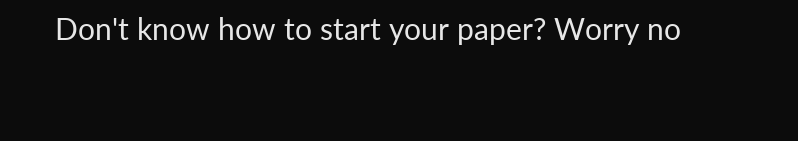Don't know how to start your paper? Worry no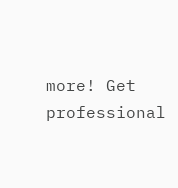more! Get professional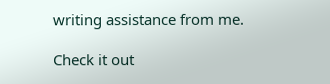writing assistance from me.

Check it out